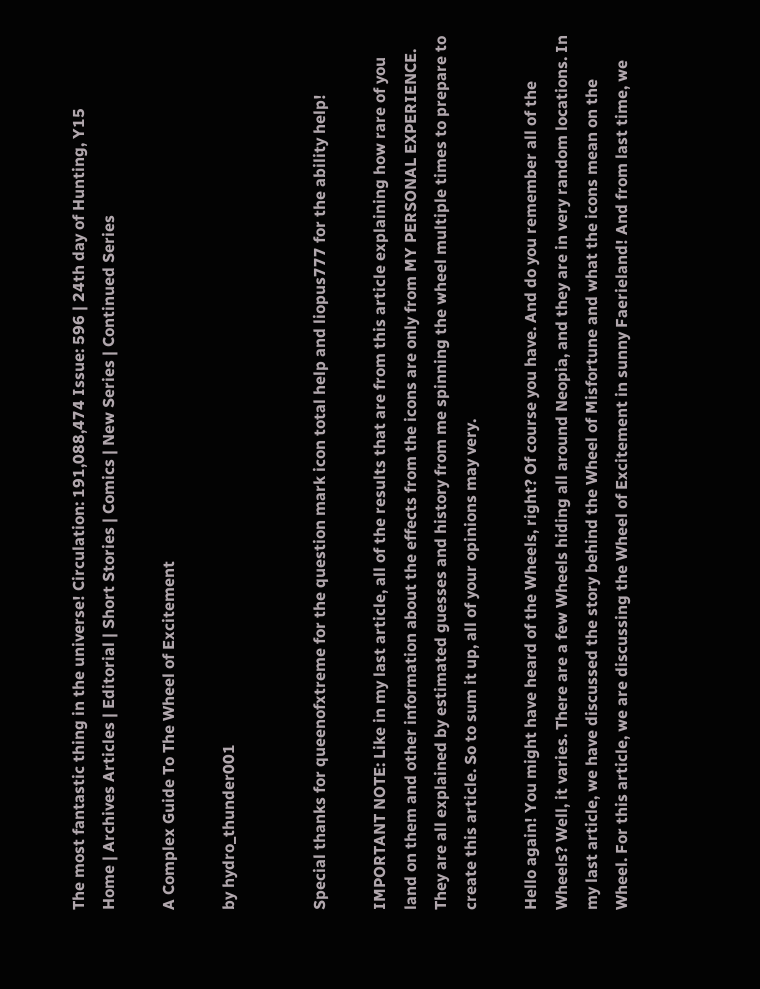The most fantastic thing in the universe! Circulation: 191,088,474 Issue: 596 | 24th day of Hunting, Y15
Home | Archives Articles | Editorial | Short Stories | Comics | New Series | Continued Series

A Complex Guide To The Wheel of Excitement

by hydro_thunder001


Special thanks for queenofxtreme for the question mark icon total help and liopus777 for the ability help!

IMPORTANT NOTE: Like in my last article, all of the results that are from this article explaining how rare of you land on them and other information about the effects from the icons are only from MY PERSONAL EXPERIENCE. They are all explained by estimated guesses and history from me spinning the wheel multiple times to prepare to create this article. So to sum it up, all of your opinions may very.

Hello again! You might have heard of the Wheels, right? Of course you have. And do you remember all of the Wheels? Well, it varies. There are a few Wheels hiding all around Neopia, and they are in very random locations. In my last article, we have discussed the story behind the Wheel of Misfortune and what the icons mean on the Wheel. For this article, we are discussing the Wheel of Excitement in sunny Faerieland! And from last time, we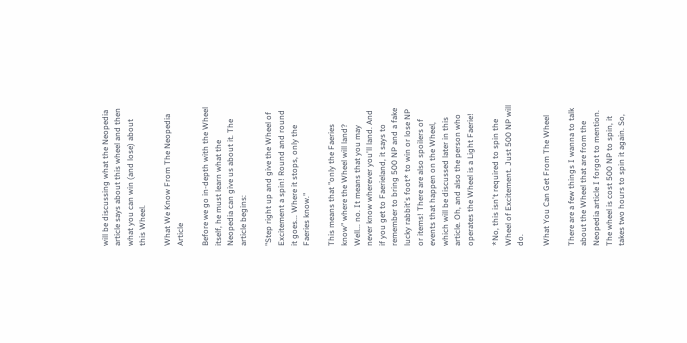will be discussing what the Neopedia article says about this wheel and then what you can win (and lose) about this Wheel.

What We Know From The Neopedia Article

Before we go in-depth with the Wheel itself, he must learn what the Neopedia can give us about it. The article begins:

"Step right up and give the Wheel of Excitement a spin! Round and round it goes... Where it stops, only the Faeries know."

This means that "only the Faeries know" where the Wheel will land? Well... no. It means that you may never know wherever you'll land. And if you get to Faerieland, it says to remember to bring 500 NP and a fake lucky rabbit's foot* to win or lose NP or items! There are also spoilers of events that happen on the Wheel, which will be discussed later in this article. Oh, and also the person who operates the Wheel is a Light Faerie!

*No, this isn't required to spin the Wheel of Excitement. Just 500 NP will do.

What You Can Get From The Wheel

There are a few things I wanna to talk about the Wheel that are from the Neopedia article I forgot to mention. The wheel is cost 500 NP to spin, it takes two hours to spin it again. So,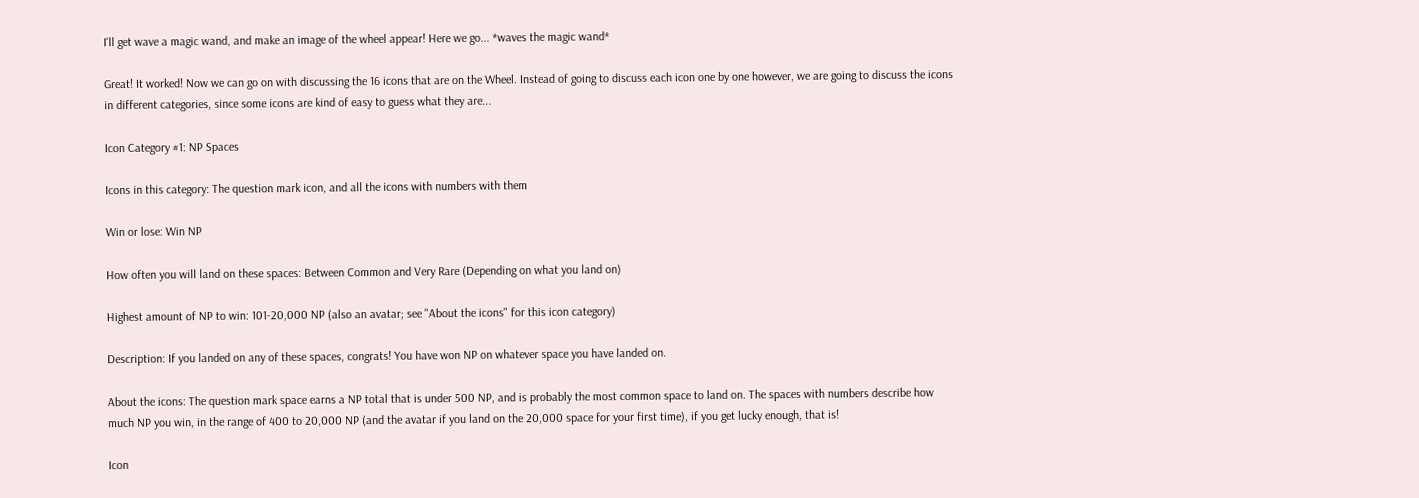I'll get wave a magic wand, and make an image of the wheel appear! Here we go... *waves the magic wand*

Great! It worked! Now we can go on with discussing the 16 icons that are on the Wheel. Instead of going to discuss each icon one by one however, we are going to discuss the icons in different categories, since some icons are kind of easy to guess what they are...

Icon Category #1: NP Spaces

Icons in this category: The question mark icon, and all the icons with numbers with them

Win or lose: Win NP

How often you will land on these spaces: Between Common and Very Rare (Depending on what you land on)

Highest amount of NP to win: 101-20,000 NP (also an avatar; see "About the icons" for this icon category)

Description: If you landed on any of these spaces, congrats! You have won NP on whatever space you have landed on.

About the icons: The question mark space earns a NP total that is under 500 NP, and is probably the most common space to land on. The spaces with numbers describe how much NP you win, in the range of 400 to 20,000 NP (and the avatar if you land on the 20,000 space for your first time), if you get lucky enough, that is!

Icon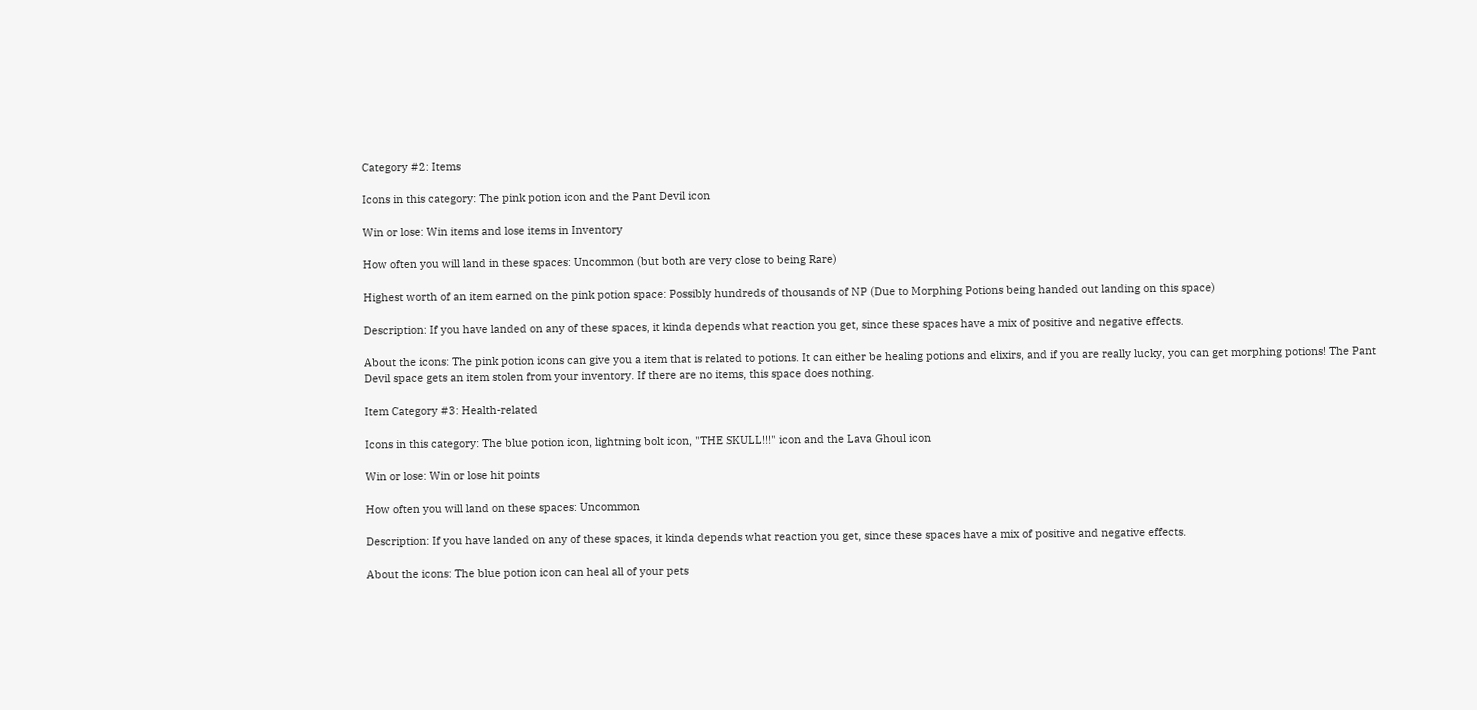Category #2: Items

Icons in this category: The pink potion icon and the Pant Devil icon

Win or lose: Win items and lose items in Inventory

How often you will land in these spaces: Uncommon (but both are very close to being Rare)

Highest worth of an item earned on the pink potion space: Possibly hundreds of thousands of NP (Due to Morphing Potions being handed out landing on this space)

Description: If you have landed on any of these spaces, it kinda depends what reaction you get, since these spaces have a mix of positive and negative effects.

About the icons: The pink potion icons can give you a item that is related to potions. It can either be healing potions and elixirs, and if you are really lucky, you can get morphing potions! The Pant Devil space gets an item stolen from your inventory. If there are no items, this space does nothing.

Item Category #3: Health-related

Icons in this category: The blue potion icon, lightning bolt icon, "THE SKULL!!!" icon and the Lava Ghoul icon

Win or lose: Win or lose hit points

How often you will land on these spaces: Uncommon

Description: If you have landed on any of these spaces, it kinda depends what reaction you get, since these spaces have a mix of positive and negative effects.

About the icons: The blue potion icon can heal all of your pets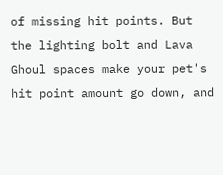of missing hit points. But the lighting bolt and Lava Ghoul spaces make your pet's hit point amount go down, and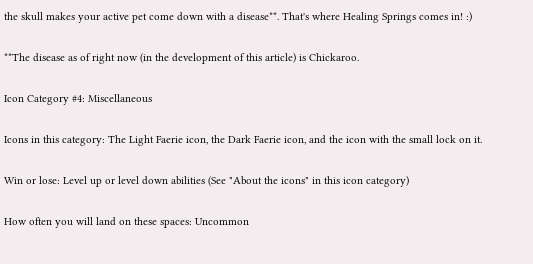the skull makes your active pet come down with a disease**. That's where Healing Springs comes in! :)

**The disease as of right now (in the development of this article) is Chickaroo.

Icon Category #4: Miscellaneous

Icons in this category: The Light Faerie icon, the Dark Faerie icon, and the icon with the small lock on it.

Win or lose: Level up or level down abilities (See "About the icons" in this icon category)

How often you will land on these spaces: Uncommon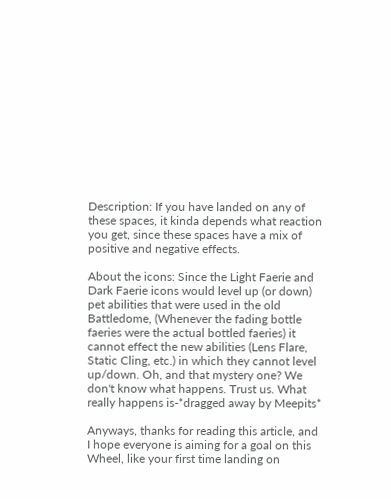Description: If you have landed on any of these spaces, it kinda depends what reaction you get, since these spaces have a mix of positive and negative effects.

About the icons: Since the Light Faerie and Dark Faerie icons would level up (or down) pet abilities that were used in the old Battledome, (Whenever the fading bottle faeries were the actual bottled faeries) it cannot effect the new abilities (Lens Flare, Static Cling, etc.) in which they cannot level up/down. Oh, and that mystery one? We don't know what happens. Trust us. What really happens is-*dragged away by Meepits*

Anyways, thanks for reading this article, and I hope everyone is aiming for a goal on this Wheel, like your first time landing on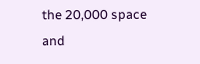the 20,000 space and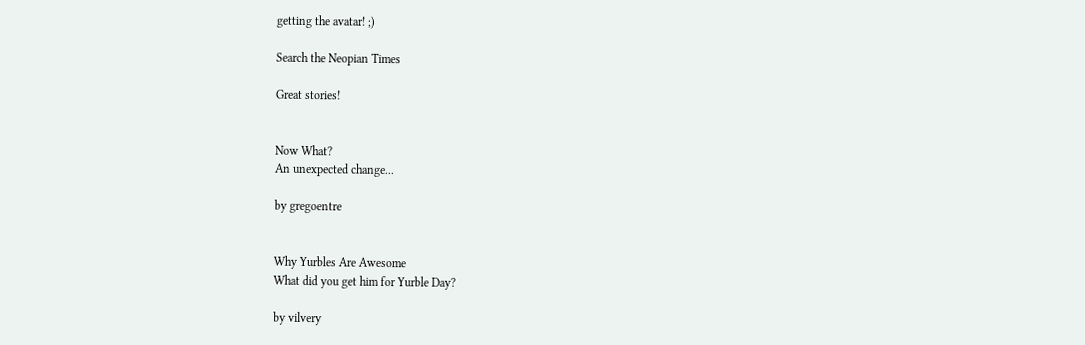getting the avatar! ;)

Search the Neopian Times

Great stories!


Now What?
An unexpected change...

by gregoentre


Why Yurbles Are Awesome
What did you get him for Yurble Day?

by vilvery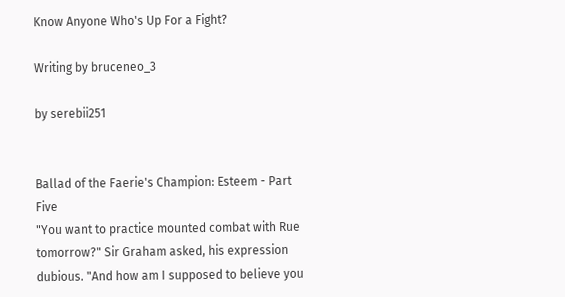Know Anyone Who's Up For a Fight?

Writing by bruceneo_3

by serebii251


Ballad of the Faerie's Champion: Esteem - Part Five
"You want to practice mounted combat with Rue tomorrow?" Sir Graham asked, his expression dubious. "And how am I supposed to believe you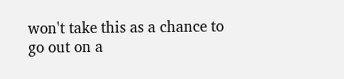won't take this as a chance to go out on a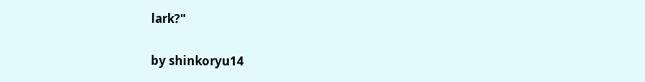lark?"

by shinkoryu14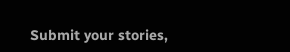Submit your stories,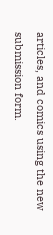articles, and comics using the new submission form.